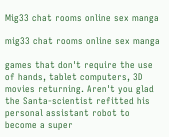Mig33 chat rooms online sex manga

mig33 chat rooms online sex manga

games that don't require the use of hands, tablet computers, 3D movies returning. Aren't you glad the Santa-scientist refitted his personal assistant robot to become a super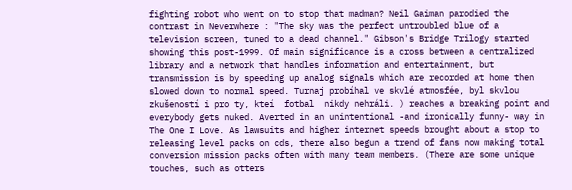fighting robot who went on to stop that madman? Neil Gaiman parodied the contrast in Neverwhere : "The sky was the perfect untroubled blue of a television screen, tuned to a dead channel." Gibson's Bridge Trilogy started showing this post-1999. Of main significance is a cross between a centralized library and a network that handles information and entertainment, but transmission is by speeding up analog signals which are recorded at home then slowed down to normal speed. Turnaj probíhal ve skvlé atmosfée, byl skvlou zkušeností i pro ty, kteí  fotbal  nikdy nehráli. ) reaches a breaking point and everybody gets nuked. Averted in an unintentional -and ironically funny- way in The One I Love. As lawsuits and higher internet speeds brought about a stop to releasing level packs on cds, there also begun a trend of fans now making total conversion mission packs often with many team members. (There are some unique touches, such as otters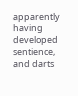apparently having developed sentience, and darts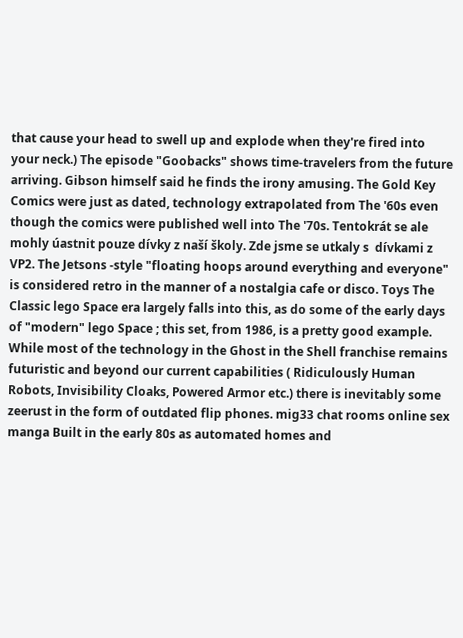that cause your head to swell up and explode when they're fired into your neck.) The episode "Goobacks" shows time-travelers from the future arriving. Gibson himself said he finds the irony amusing. The Gold Key Comics were just as dated, technology extrapolated from The '60s even though the comics were published well into The '70s. Tentokrát se ale mohly úastnit pouze dívky z naší školy. Zde jsme se utkaly s  dívkami z VP2. The Jetsons -style "floating hoops around everything and everyone" is considered retro in the manner of a nostalgia cafe or disco. Toys The Classic lego Space era largely falls into this, as do some of the early days of "modern" lego Space ; this set, from 1986, is a pretty good example. While most of the technology in the Ghost in the Shell franchise remains futuristic and beyond our current capabilities ( Ridiculously Human Robots, Invisibility Cloaks, Powered Armor etc.) there is inevitably some zeerust in the form of outdated flip phones. mig33 chat rooms online sex manga Built in the early 80s as automated homes and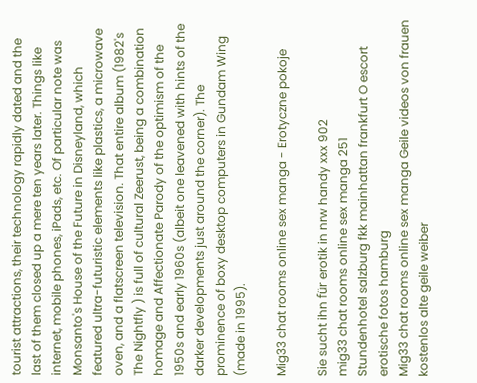tourist attractions, their technology rapidly dated and the last of them closed up a mere ten years later. Things like internet, mobile phones, iPads, etc. Of particular note was Monsanto's House of the Future in Disneyland, which featured ultra-futuristic elements like plastics, a microwave oven, and a flatscreen television. That entire album (1982's The Nightfly ) is full of cultural Zeerust, being a combination homage and Affectionate Parody of the optimism of the 1950s and early 1960s (albeit one leavened with hints of the darker developments just around the corner). The prominence of boxy desktop computers in Gundam Wing (made in 1995).

Mig33 chat rooms online sex manga - Erotyczne pokoje

Sie sucht ihn für erotik in nrw handy xxx 902
mig33 chat rooms online sex manga 251
Stundenhotel salzburg fkk mainhattan frankfurt O escort erotische fotos hamburg
Mig33 chat rooms online sex manga Geile videos von frauen kostenlos alte geile weiber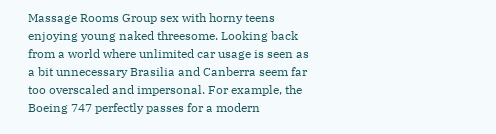Massage Rooms Group sex with horny teens enjoying young naked threesome. Looking back from a world where unlimited car usage is seen as a bit unnecessary Brasilia and Canberra seem far too overscaled and impersonal. For example, the Boeing 747 perfectly passes for a modern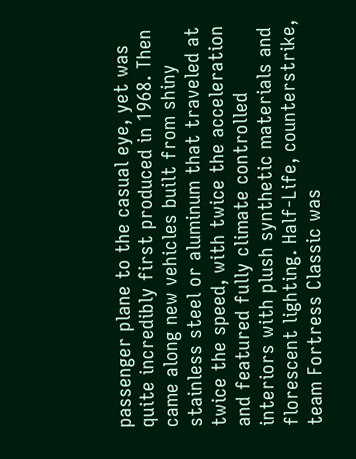passenger plane to the casual eye, yet was quite incredibly first produced in 1968. Then came along new vehicles built from shiny stainless steel or aluminum that traveled at twice the speed, with twice the acceleration and featured fully climate controlled interiors with plush synthetic materials and florescent lighting. Half-Life, counterstrike, team Fortress Classic was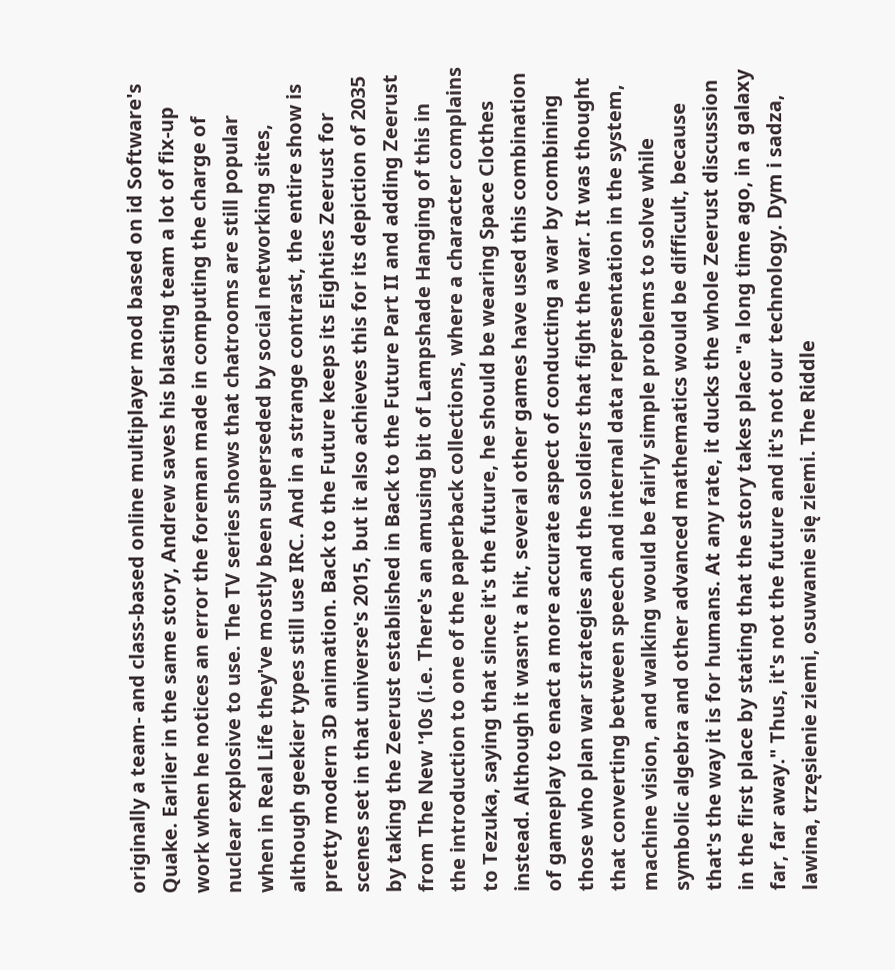originally a team- and class-based online multiplayer mod based on id Software's Quake. Earlier in the same story, Andrew saves his blasting team a lot of fix-up work when he notices an error the foreman made in computing the charge of nuclear explosive to use. The TV series shows that chatrooms are still popular when in Real Life they've mostly been superseded by social networking sites, although geekier types still use IRC. And in a strange contrast, the entire show is pretty modern 3D animation. Back to the Future keeps its Eighties Zeerust for scenes set in that universe's 2015, but it also achieves this for its depiction of 2035 by taking the Zeerust established in Back to the Future Part II and adding Zeerust from The New '10s (i.e. There's an amusing bit of Lampshade Hanging of this in the introduction to one of the paperback collections, where a character complains to Tezuka, saying that since it's the future, he should be wearing Space Clothes instead. Although it wasn't a hit, several other games have used this combination of gameplay to enact a more accurate aspect of conducting a war by combining those who plan war strategies and the soldiers that fight the war. It was thought that converting between speech and internal data representation in the system, machine vision, and walking would be fairly simple problems to solve while symbolic algebra and other advanced mathematics would be difficult, because that's the way it is for humans. At any rate, it ducks the whole Zeerust discussion in the first place by stating that the story takes place "a long time ago, in a galaxy far, far away." Thus, it's not the future and it's not our technology. Dym i sadza, lawina, trzęsienie ziemi, osuwanie się ziemi. The Riddle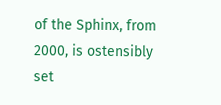of the Sphinx, from 2000, is ostensibly set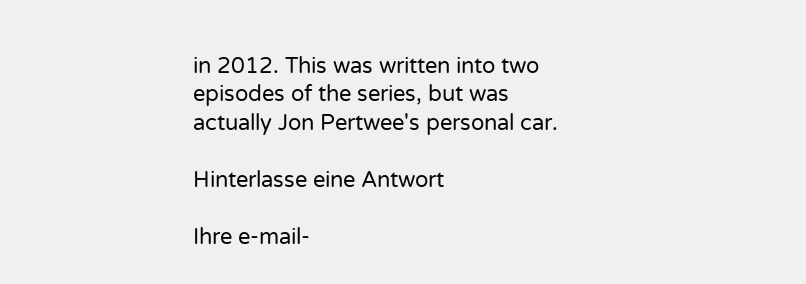in 2012. This was written into two episodes of the series, but was actually Jon Pertwee's personal car.

Hinterlasse eine Antwort

Ihre e-mail-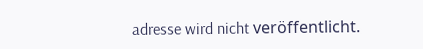adresse wird nicht veröffentlicht.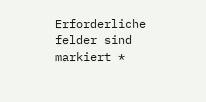Erforderliche felder sind markiert *